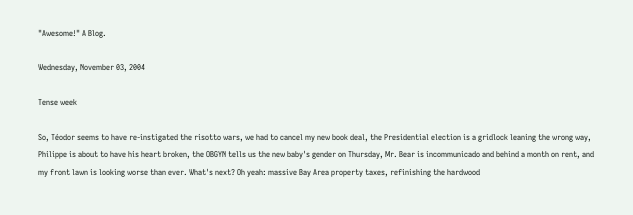"Awesome!" A Blog.

Wednesday, November 03, 2004

Tense week

So, Téodor seems to have re-instigated the risotto wars, we had to cancel my new book deal, the Presidential election is a gridlock leaning the wrong way, Philippe is about to have his heart broken, the OBGYN tells us the new baby's gender on Thursday, Mr. Bear is incommunicado and behind a month on rent, and my front lawn is looking worse than ever. What's next? Oh yeah: massive Bay Area property taxes, refinishing the hardwood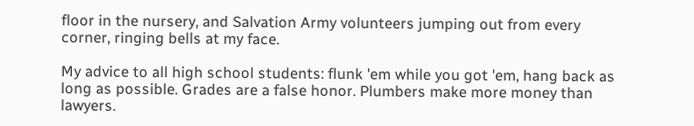floor in the nursery, and Salvation Army volunteers jumping out from every corner, ringing bells at my face.

My advice to all high school students: flunk 'em while you got 'em, hang back as long as possible. Grades are a false honor. Plumbers make more money than lawyers.